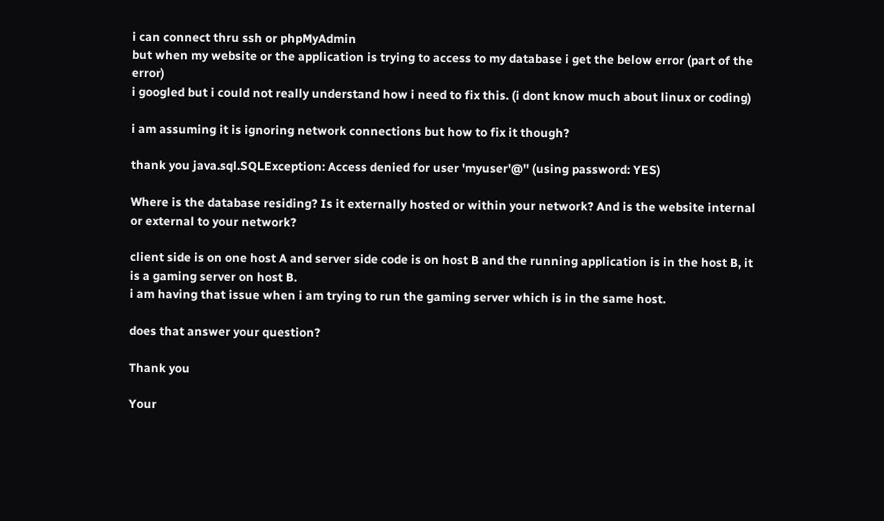i can connect thru ssh or phpMyAdmin
but when my website or the application is trying to access to my database i get the below error (part of the error)
i googled but i could not really understand how i need to fix this. (i dont know much about linux or coding)

i am assuming it is ignoring network connections but how to fix it though?

thank you java.sql.SQLException: Access denied for user 'myuser'@'' (using password: YES)

Where is the database residing? Is it externally hosted or within your network? And is the website internal or external to your network?

client side is on one host A and server side code is on host B and the running application is in the host B, it is a gaming server on host B.
i am having that issue when i am trying to run the gaming server which is in the same host.

does that answer your question?

Thank you

Your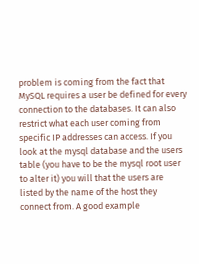problem is coming from the fact that MySQL requires a user be defined for every connection to the databases. It can also restrict what each user coming from specific IP addresses can access. If you look at the mysql database and the users table (you have to be the mysql root user to alter it) you will that the users are listed by the name of the host they connect from. A good example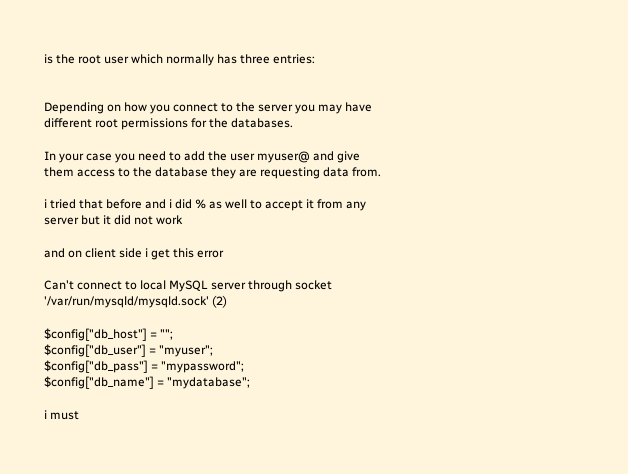is the root user which normally has three entries:


Depending on how you connect to the server you may have different root permissions for the databases.

In your case you need to add the user myuser@ and give them access to the database they are requesting data from.

i tried that before and i did % as well to accept it from any server but it did not work

and on client side i get this error

Can't connect to local MySQL server through socket '/var/run/mysqld/mysqld.sock' (2)

$config["db_host"] = "";
$config["db_user"] = "myuser";
$config["db_pass"] = "mypassword";
$config["db_name"] = "mydatabase";

i must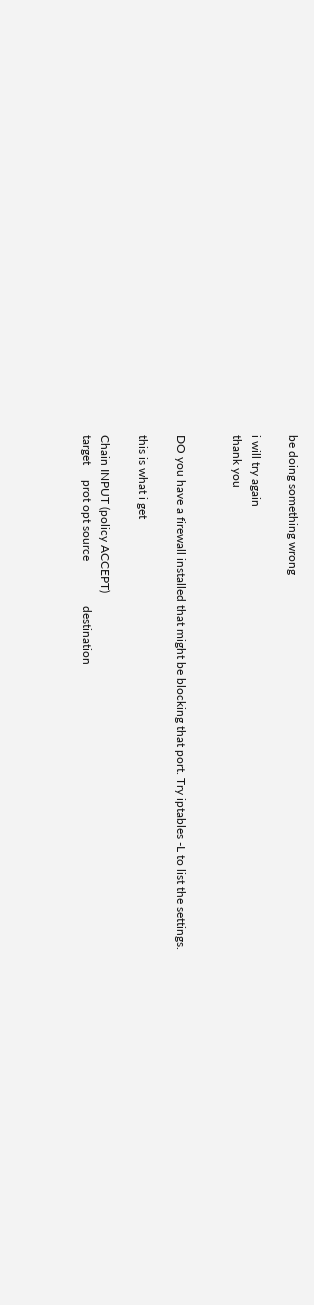be doing something wrong

i will try again
thank you


DO you have a firewall installed that might be blocking that port. Try iptables -L to list the settings.

this is what i get

Chain INPUT (policy ACCEPT)
target     prot opt source               destination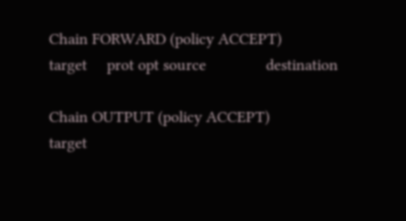Chain FORWARD (policy ACCEPT)
target     prot opt source               destination

Chain OUTPUT (policy ACCEPT)
target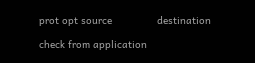prot opt source               destination

check from application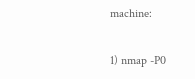machine:

1) nmap -P0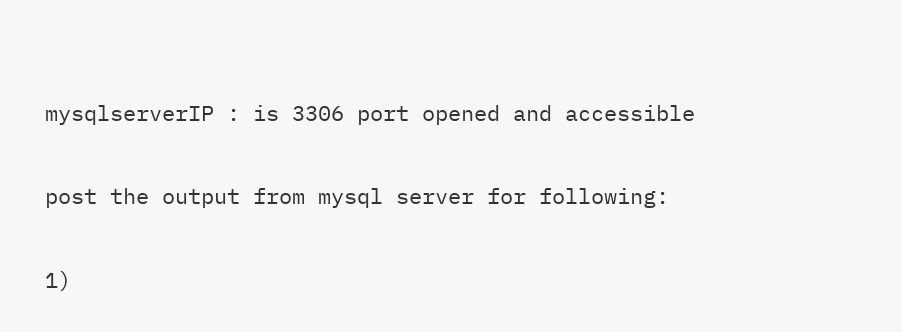mysqlserverIP : is 3306 port opened and accessible

post the output from mysql server for following:

1)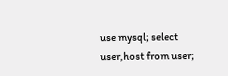use mysql; select user,host from user;